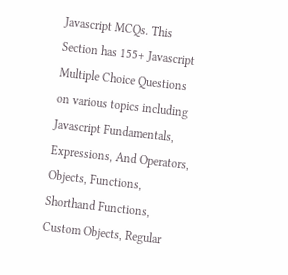Javascript MCQs. This Section has 155+ Javascript Multiple Choice Questions on various topics including Javascript Fundamentals, Expressions, And Operators, Objects, Functions, Shorthand Functions, Custom Objects, Regular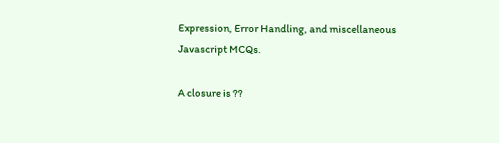Expression, Error Handling, and miscellaneous Javascript MCQs.

A closure is ??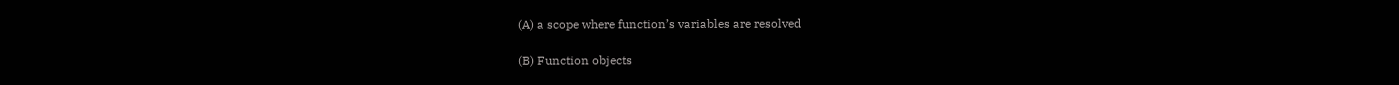(A) a scope where function’s variables are resolved

(B) Function objects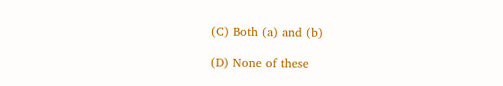(C) Both (a) and (b)

(D) None of these